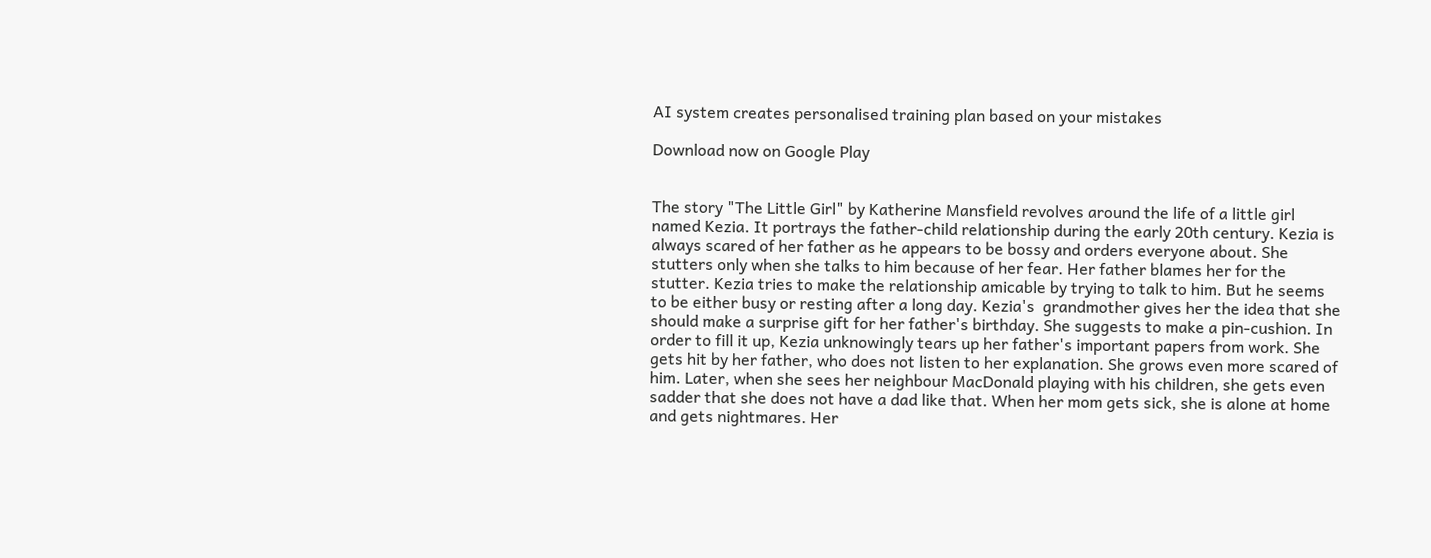AI system creates personalised training plan based on your mistakes

Download now on Google Play


The story "The Little Girl" by Katherine Mansfield revolves around the life of a little girl named Kezia. It portrays the father-child relationship during the early 20th century. Kezia is always scared of her father as he appears to be bossy and orders everyone about. She stutters only when she talks to him because of her fear. Her father blames her for the stutter. Kezia tries to make the relationship amicable by trying to talk to him. But he seems to be either busy or resting after a long day. Kezia's  grandmother gives her the idea that she should make a surprise gift for her father's birthday. She suggests to make a pin-cushion. In order to fill it up, Kezia unknowingly tears up her father's important papers from work. She gets hit by her father, who does not listen to her explanation. She grows even more scared of him. Later, when she sees her neighbour MacDonald playing with his children, she gets even sadder that she does not have a dad like that. When her mom gets sick, she is alone at home and gets nightmares. Her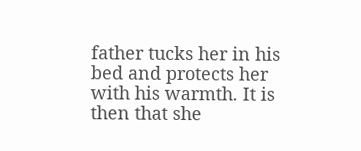father tucks her in his bed and protects her with his warmth. It is then that she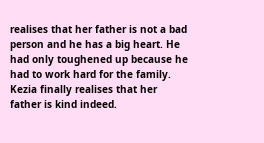realises that her father is not a bad person and he has a big heart. He had only toughened up because he had to work hard for the family. Kezia finally realises that her father is kind indeed.